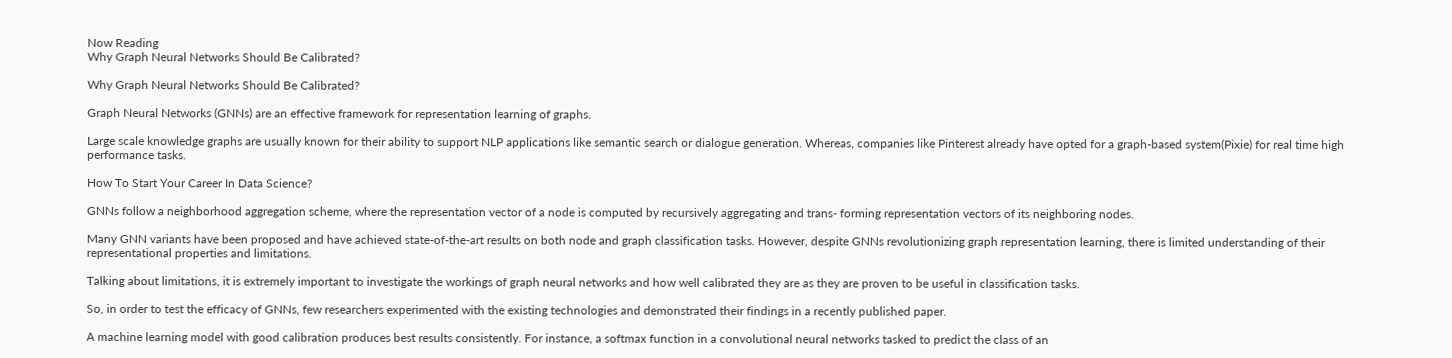Now Reading
Why Graph Neural Networks Should Be Calibrated?

Why Graph Neural Networks Should Be Calibrated?

Graph Neural Networks (GNNs) are an effective framework for representation learning of graphs.

Large scale knowledge graphs are usually known for their ability to support NLP applications like semantic search or dialogue generation. Whereas, companies like Pinterest already have opted for a graph-based system(Pixie) for real time high performance tasks.

How To Start Your Career In Data Science?

GNNs follow a neighborhood aggregation scheme, where the representation vector of a node is computed by recursively aggregating and trans- forming representation vectors of its neighboring nodes.

Many GNN variants have been proposed and have achieved state-of-the-art results on both node and graph classification tasks. However, despite GNNs revolutionizing graph representation learning, there is limited understanding of their representational properties and limitations.

Talking about limitations, it is extremely important to investigate the workings of graph neural networks and how well calibrated they are as they are proven to be useful in classification tasks.

So, in order to test the efficacy of GNNs, few researchers experimented with the existing technologies and demonstrated their findings in a recently published paper.

A machine learning model with good calibration produces best results consistently. For instance, a softmax function in a convolutional neural networks tasked to predict the class of an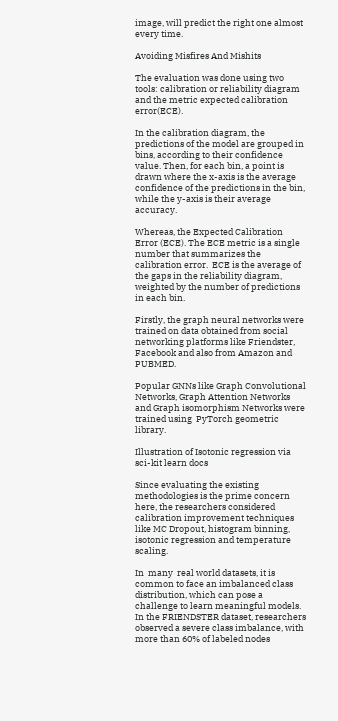image, will predict the right one almost every time.

Avoiding Misfires And Mishits

The evaluation was done using two tools: calibration or reliability diagram and the metric expected calibration error(ECE).

In the calibration diagram, the predictions of the model are grouped in bins, according to their confidence value. Then, for each bin, a point is drawn where the x-axis is the average confidence of the predictions in the bin, while the y-axis is their average accuracy.

Whereas, the Expected Calibration Error (ECE). The ECE metric is a single number that summarizes the calibration error.  ECE is the average of the gaps in the reliability diagram, weighted by the number of predictions in each bin.

Firstly, the graph neural networks were trained on data obtained from social networking platforms like Friendster, Facebook and also from Amazon and PUBMED.

Popular GNNs like Graph Convolutional Networks, Graph Attention Networks and Graph isomorphism Networks were trained using  PyTorch geometric library.

Illustration of Isotonic regression via sci-kit learn docs

Since evaluating the existing methodologies is the prime concern here, the researchers considered calibration improvement techniques like MC Dropout, histogram binning, isotonic regression and temperature scaling.

In  many  real world datasets, it is common to face an imbalanced class distribution, which can pose a challenge to learn meaningful models. In the FRIENDSTER dataset, researchers observed a severe class imbalance, with more than 60% of labeled nodes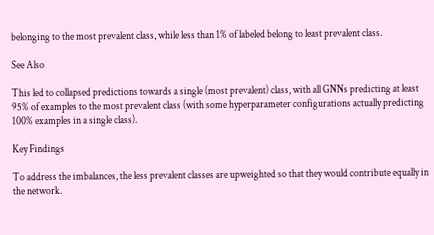belonging to the most prevalent class, while less than 1% of labeled belong to least prevalent class.

See Also

This led to collapsed predictions towards a single (most prevalent) class, with all GNNs predicting at least 95% of examples to the most prevalent class (with some hyperparameter configurations actually predicting 100% examples in a single class).

Key Findings

To address the imbalances, the less prevalent classes are upweighted so that they would contribute equally in the network.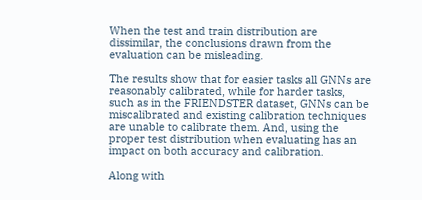When the test and train distribution are dissimilar, the conclusions drawn from the evaluation can be misleading.

The results show that for easier tasks all GNNs are reasonably calibrated, while for harder tasks, such as in the FRIENDSTER dataset, GNNs can be miscalibrated and existing calibration techniques are unable to calibrate them. And, using the proper test distribution when evaluating has an impact on both accuracy and calibration.

Along with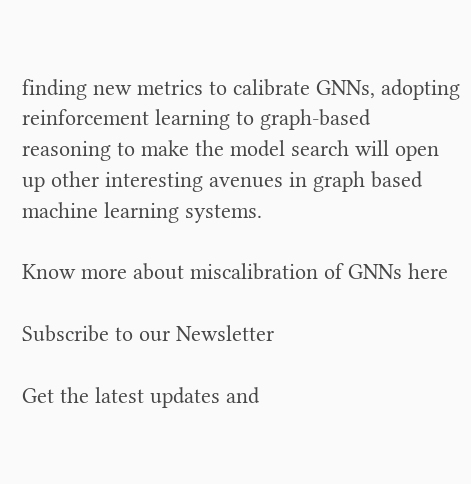finding new metrics to calibrate GNNs, adopting reinforcement learning to graph-based reasoning to make the model search will open up other interesting avenues in graph based machine learning systems.

Know more about miscalibration of GNNs here

Subscribe to our Newsletter

Get the latest updates and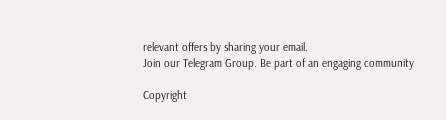relevant offers by sharing your email.
Join our Telegram Group. Be part of an engaging community

Copyright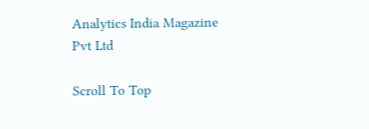Analytics India Magazine Pvt Ltd

Scroll To Top